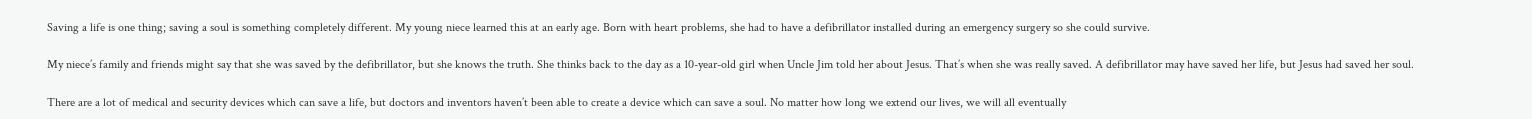Saving a life is one thing; saving a soul is something completely different. My young niece learned this at an early age. Born with heart problems, she had to have a defibrillator installed during an emergency surgery so she could survive.

My niece’s family and friends might say that she was saved by the defibrillator, but she knows the truth. She thinks back to the day as a 10-year-old girl when Uncle Jim told her about Jesus. That’s when she was really saved. A defibrillator may have saved her life, but Jesus had saved her soul.

There are a lot of medical and security devices which can save a life, but doctors and inventors haven’t been able to create a device which can save a soul. No matter how long we extend our lives, we will all eventually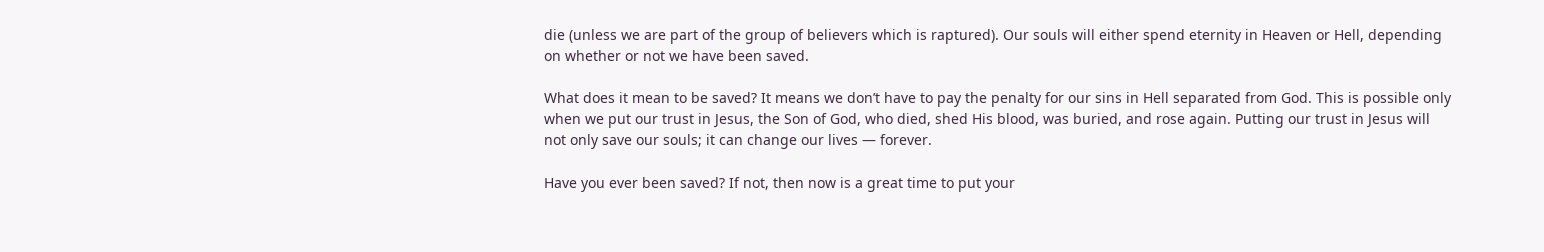die (unless we are part of the group of believers which is raptured). Our souls will either spend eternity in Heaven or Hell, depending on whether or not we have been saved.

What does it mean to be saved? It means we don’t have to pay the penalty for our sins in Hell separated from God. This is possible only when we put our trust in Jesus, the Son of God, who died, shed His blood, was buried, and rose again. Putting our trust in Jesus will not only save our souls; it can change our lives — forever.

Have you ever been saved? If not, then now is a great time to put your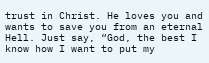trust in Christ. He loves you and wants to save you from an eternal Hell. Just say, “God, the best I know how I want to put my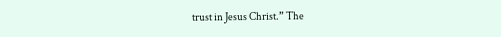trust in Jesus Christ.” The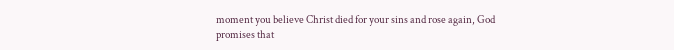moment you believe Christ died for your sins and rose again, God promises that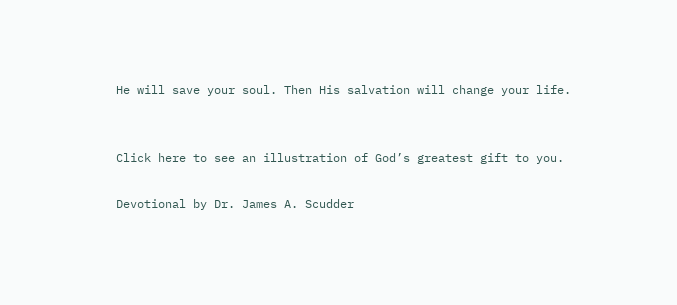He will save your soul. Then His salvation will change your life.


Click here to see an illustration of God’s greatest gift to you.

Devotional by Dr. James A. Scudder